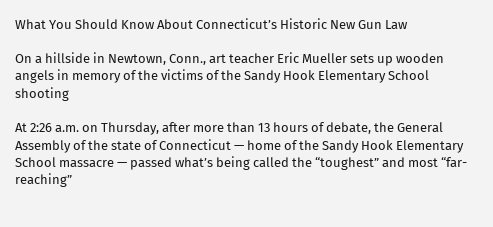What You Should Know About Connecticut’s Historic New Gun Law

On a hillside in Newtown, Conn., art teacher Eric Mueller sets up wooden angels in memory of the victims of the Sandy Hook Elementary School shooting

At 2:26 a.m. on Thursday, after more than 13 hours of debate, the General Assembly of the state of Connecticut — home of the Sandy Hook Elementary School massacre — passed what’s being called the “toughest” and most “far-reaching”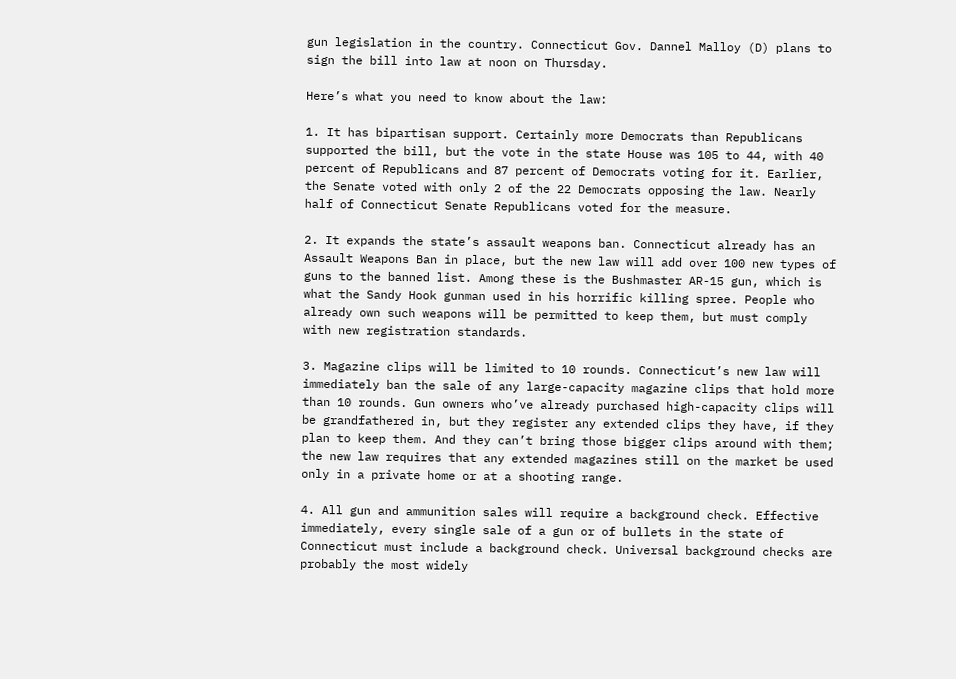gun legislation in the country. Connecticut Gov. Dannel Malloy (D) plans to sign the bill into law at noon on Thursday.

Here’s what you need to know about the law:

1. It has bipartisan support. Certainly more Democrats than Republicans supported the bill, but the vote in the state House was 105 to 44, with 40 percent of Republicans and 87 percent of Democrats voting for it. Earlier, the Senate voted with only 2 of the 22 Democrats opposing the law. Nearly half of Connecticut Senate Republicans voted for the measure.

2. It expands the state’s assault weapons ban. Connecticut already has an Assault Weapons Ban in place, but the new law will add over 100 new types of guns to the banned list. Among these is the Bushmaster AR-15 gun, which is what the Sandy Hook gunman used in his horrific killing spree. People who already own such weapons will be permitted to keep them, but must comply with new registration standards.

3. Magazine clips will be limited to 10 rounds. Connecticut’s new law will immediately ban the sale of any large-capacity magazine clips that hold more than 10 rounds. Gun owners who’ve already purchased high-capacity clips will be grandfathered in, but they register any extended clips they have, if they plan to keep them. And they can’t bring those bigger clips around with them; the new law requires that any extended magazines still on the market be used only in a private home or at a shooting range.

4. All gun and ammunition sales will require a background check. Effective immediately, every single sale of a gun or of bullets in the state of Connecticut must include a background check. Universal background checks are probably the most widely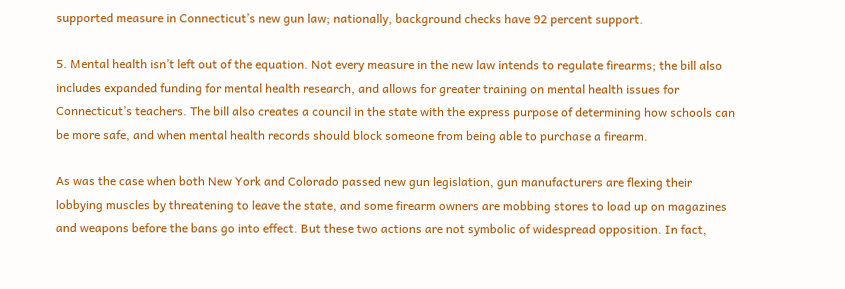supported measure in Connecticut’s new gun law; nationally, background checks have 92 percent support.

5. Mental health isn’t left out of the equation. Not every measure in the new law intends to regulate firearms; the bill also includes expanded funding for mental health research, and allows for greater training on mental health issues for Connecticut’s teachers. The bill also creates a council in the state with the express purpose of determining how schools can be more safe, and when mental health records should block someone from being able to purchase a firearm.

As was the case when both New York and Colorado passed new gun legislation, gun manufacturers are flexing their lobbying muscles by threatening to leave the state, and some firearm owners are mobbing stores to load up on magazines and weapons before the bans go into effect. But these two actions are not symbolic of widespread opposition. In fact,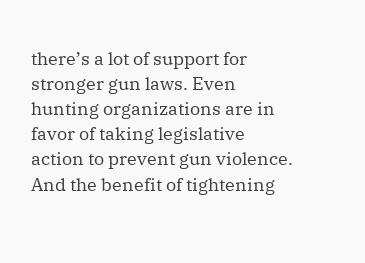there’s a lot of support for stronger gun laws. Even hunting organizations are in favor of taking legislative action to prevent gun violence. And the benefit of tightening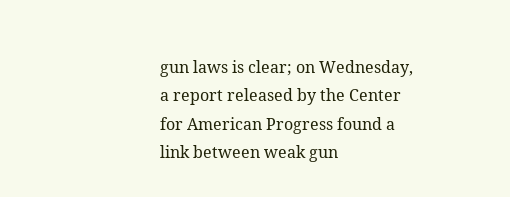gun laws is clear; on Wednesday, a report released by the Center for American Progress found a link between weak gun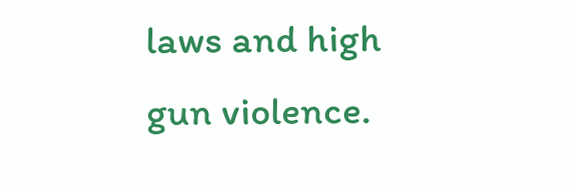laws and high gun violence.